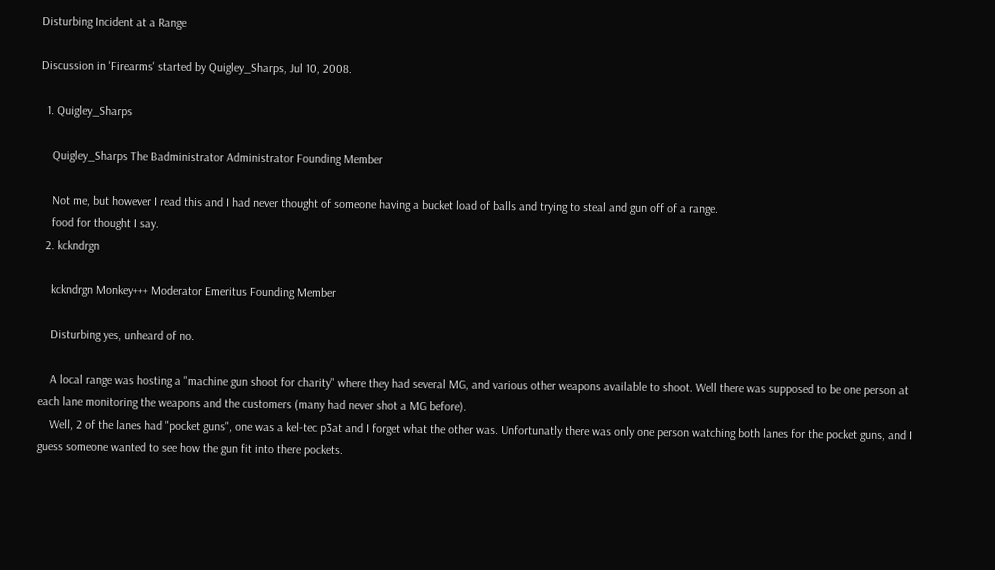Disturbing Incident at a Range

Discussion in 'Firearms' started by Quigley_Sharps, Jul 10, 2008.

  1. Quigley_Sharps

    Quigley_Sharps The Badministrator Administrator Founding Member

    Not me, but however I read this and I had never thought of someone having a bucket load of balls and trying to steal and gun off of a range.
    food for thought I say.
  2. kckndrgn

    kckndrgn Monkey+++ Moderator Emeritus Founding Member

    Disturbing yes, unheard of no.

    A local range was hosting a "machine gun shoot for charity" where they had several MG, and various other weapons available to shoot. Well there was supposed to be one person at each lane monitoring the weapons and the customers (many had never shot a MG before).
    Well, 2 of the lanes had "pocket guns", one was a kel-tec p3at and I forget what the other was. Unfortunatly there was only one person watching both lanes for the pocket guns, and I guess someone wanted to see how the gun fit into there pockets.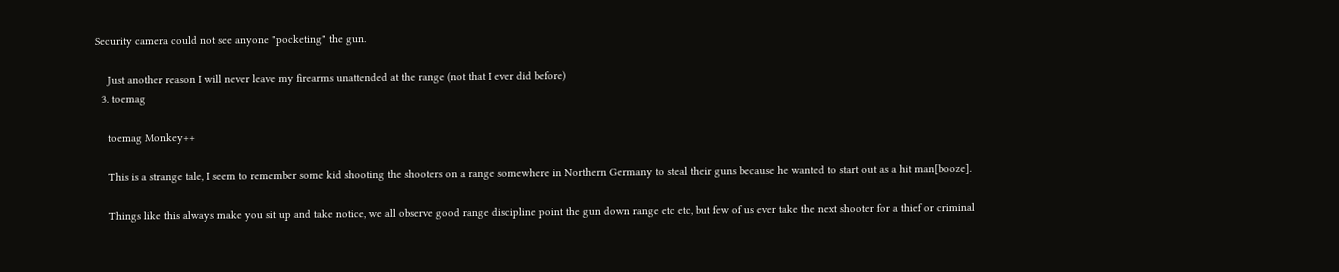Security camera could not see anyone "pocketing" the gun.

    Just another reason I will never leave my firearms unattended at the range (not that I ever did before)
  3. toemag

    toemag Monkey++

    This is a strange tale, I seem to remember some kid shooting the shooters on a range somewhere in Northern Germany to steal their guns because he wanted to start out as a hit man[booze].

    Things like this always make you sit up and take notice, we all observe good range discipline point the gun down range etc etc, but few of us ever take the next shooter for a thief or criminal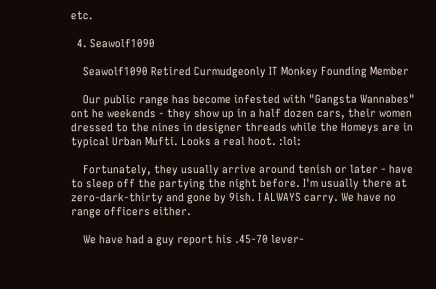etc.

  4. Seawolf1090

    Seawolf1090 Retired Curmudgeonly IT Monkey Founding Member

    Our public range has become infested with "Gangsta Wannabes" ont he weekends - they show up in a half dozen cars, their women dressed to the nines in designer threads while the Homeys are in typical Urban Mufti. Looks a real hoot. :lol:

    Fortunately, they usually arrive around tenish or later - have to sleep off the partying the night before. I'm usually there at zero-dark-thirty and gone by 9ish. I ALWAYS carry. We have no range officers either.

    We have had a guy report his .45-70 lever-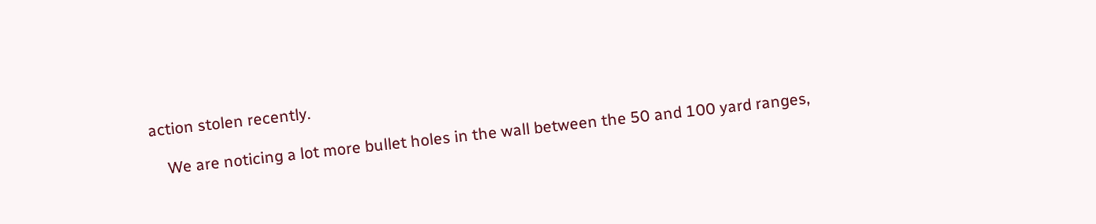action stolen recently.

    We are noticing a lot more bullet holes in the wall between the 50 and 100 yard ranges,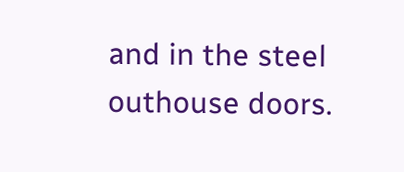and in the steel outhouse doors.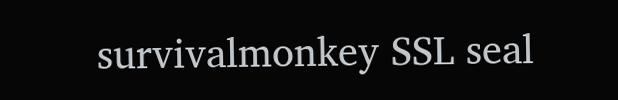survivalmonkey SSL seal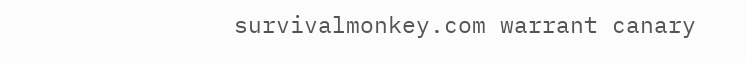survivalmonkey.com warrant canary